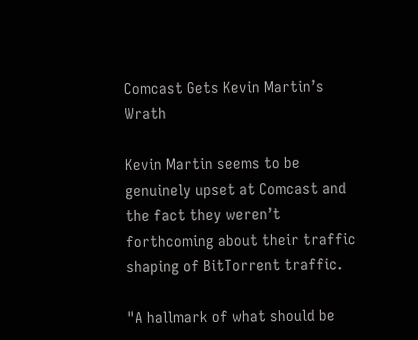Comcast Gets Kevin Martin’s Wrath

Kevin Martin seems to be genuinely upset at Comcast and the fact they weren’t forthcoming about their traffic shaping of BitTorrent traffic.

"A hallmark of what should be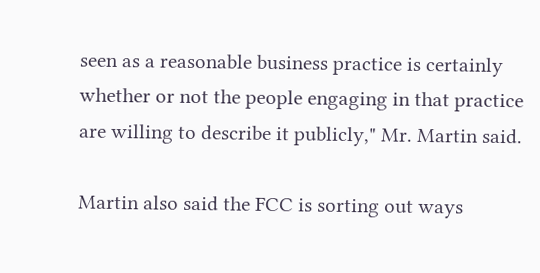seen as a reasonable business practice is certainly whether or not the people engaging in that practice are willing to describe it publicly," Mr. Martin said.

Martin also said the FCC is sorting out ways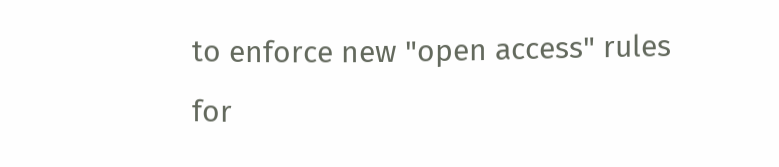to enforce new "open access" rules for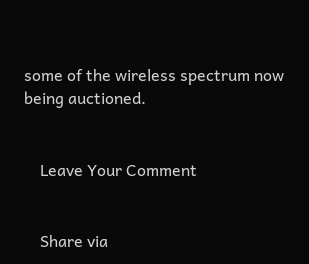some of the wireless spectrum now being auctioned.


    Leave Your Comment


    Share via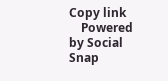Copy link
    Powered by Social Snap